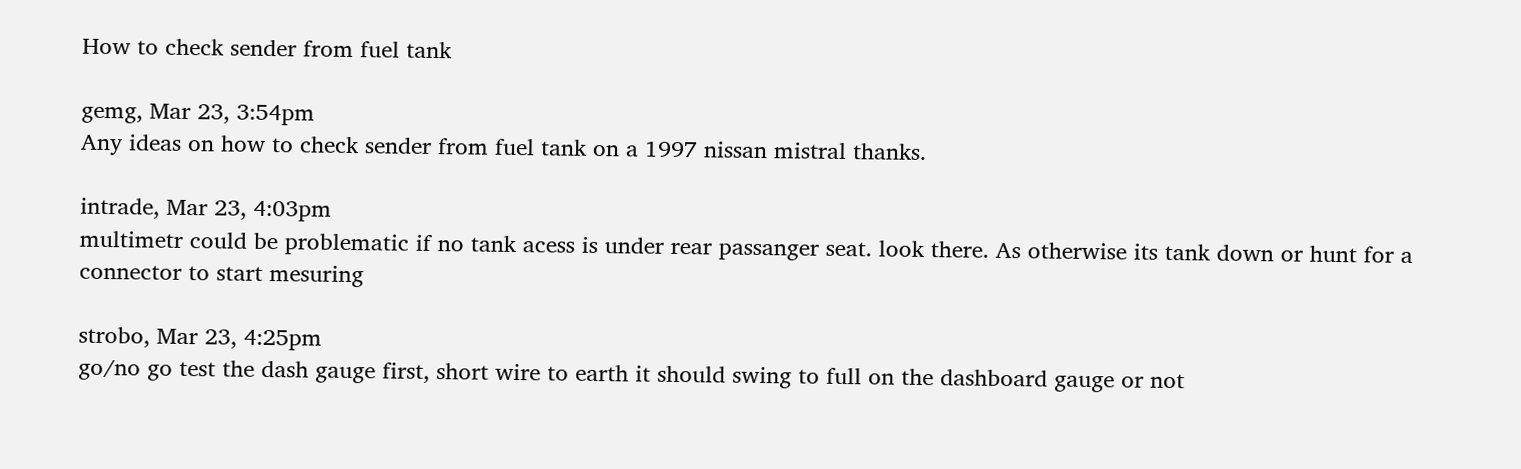How to check sender from fuel tank

gemg, Mar 23, 3:54pm
Any ideas on how to check sender from fuel tank on a 1997 nissan mistral thanks.

intrade, Mar 23, 4:03pm
multimetr could be problematic if no tank acess is under rear passanger seat. look there. As otherwise its tank down or hunt for a connector to start mesuring

strobo, Mar 23, 4:25pm
go/no go test the dash gauge first, short wire to earth it should swing to full on the dashboard gauge or not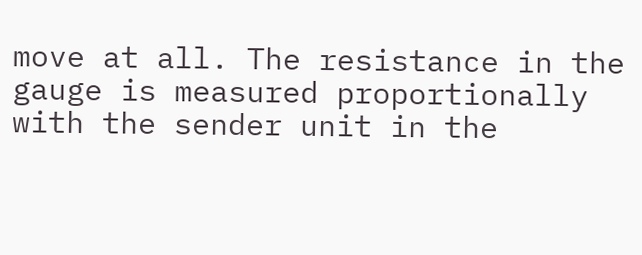move at all. The resistance in the gauge is measured proportionally with the sender unit in the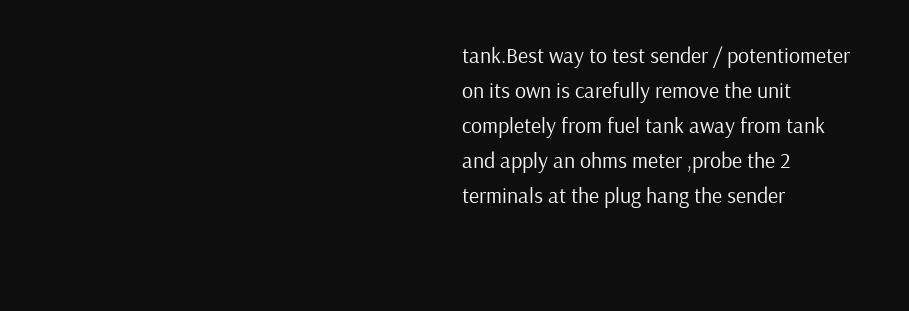tank.Best way to test sender / potentiometer on its own is carefully remove the unit completely from fuel tank away from tank and apply an ohms meter ,probe the 2 terminals at the plug hang the sender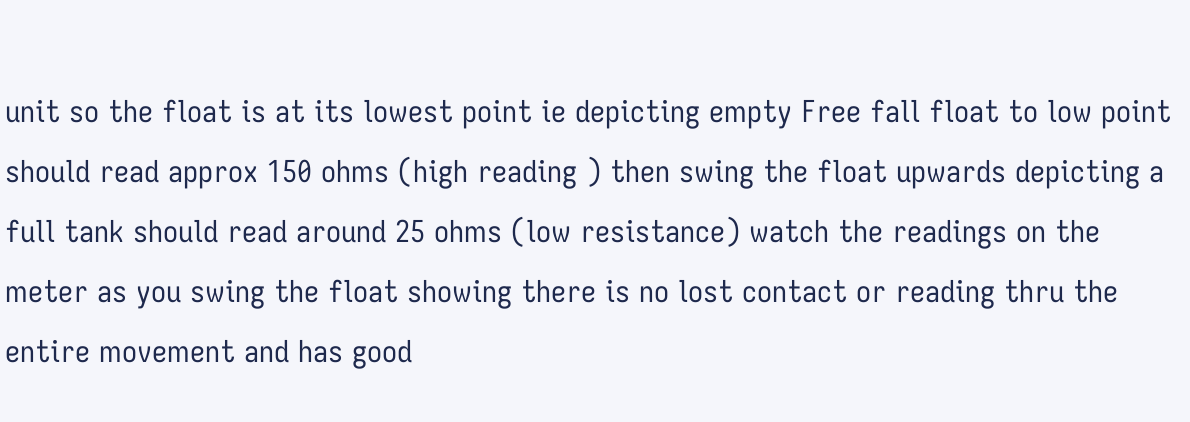unit so the float is at its lowest point ie depicting empty Free fall float to low point should read approx 150 ohms (high reading ) then swing the float upwards depicting a full tank should read around 25 ohms (low resistance) watch the readings on the meter as you swing the float showing there is no lost contact or reading thru the entire movement and has good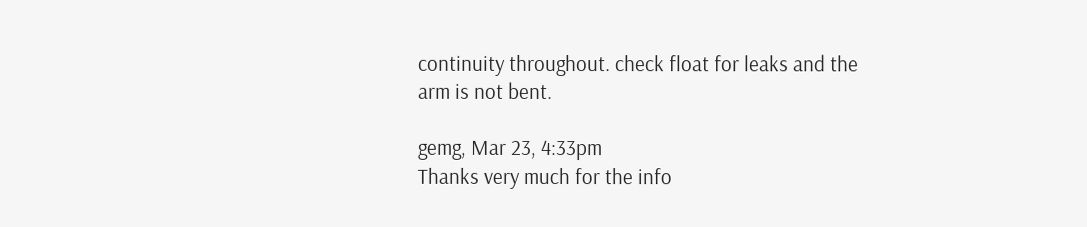continuity throughout. check float for leaks and the arm is not bent.

gemg, Mar 23, 4:33pm
Thanks very much for the info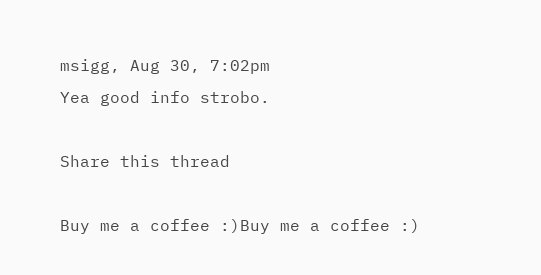msigg, Aug 30, 7:02pm
Yea good info strobo.

Share this thread

Buy me a coffee :)Buy me a coffee :)